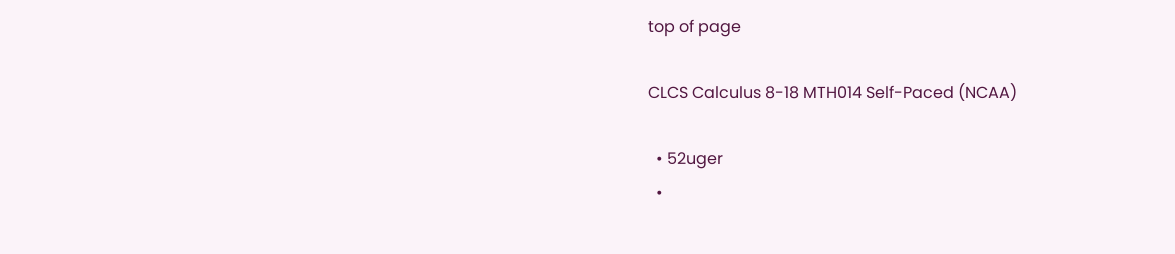top of page

CLCS Calculus 8-18 MTH014 Self-Paced (NCAA)

  • 52uger
  •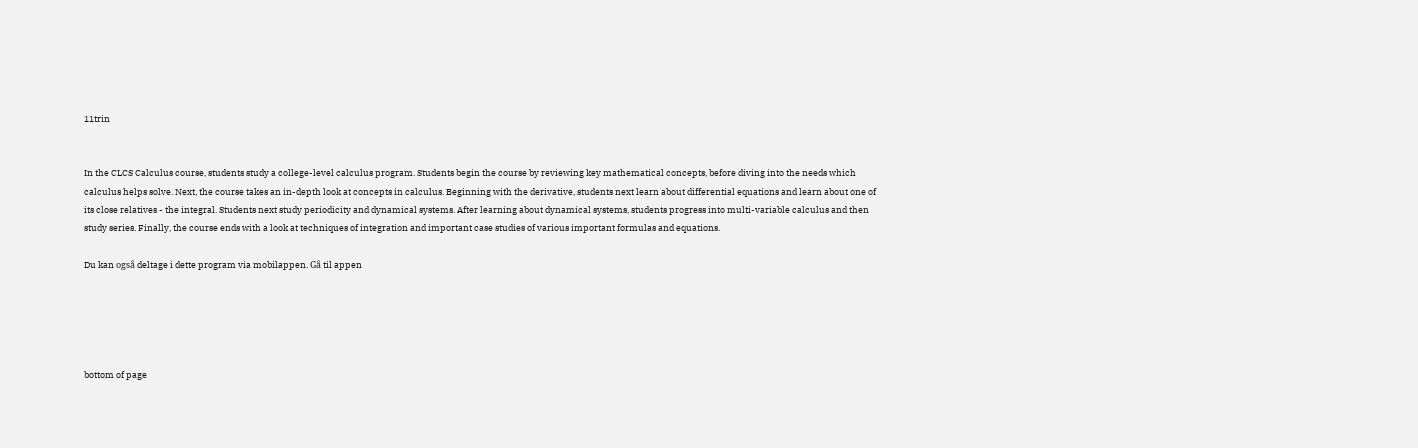11trin


In the CLCS Calculus course, students study a college-level calculus program. Students begin the course by reviewing key mathematical concepts, before diving into the needs which calculus helps solve. Next, the course takes an in-depth look at concepts in calculus. Beginning with the derivative, students next learn about differential equations and learn about one of its close relatives - the integral. Students next study periodicity and dynamical systems. After learning about dynamical systems, students progress into multi-variable calculus and then study series. Finally, the course ends with a look at techniques of integration and important case studies of various important formulas and equations.

Du kan også deltage i dette program via mobilappen. Gå til appen





bottom of page